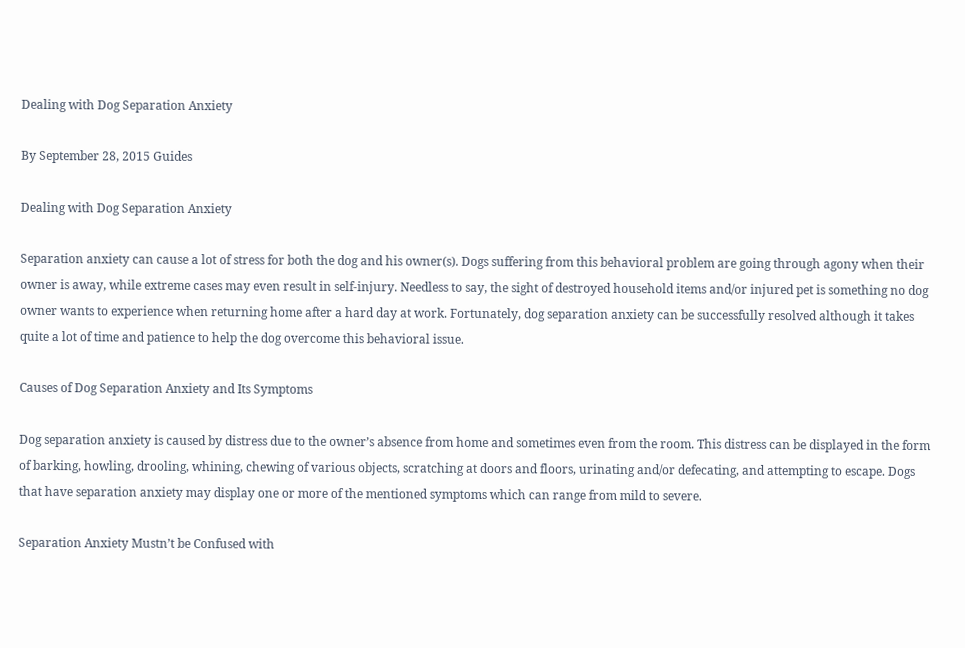Dealing with Dog Separation Anxiety

By September 28, 2015 Guides

Dealing with Dog Separation Anxiety

Separation anxiety can cause a lot of stress for both the dog and his owner(s). Dogs suffering from this behavioral problem are going through agony when their owner is away, while extreme cases may even result in self-injury. Needless to say, the sight of destroyed household items and/or injured pet is something no dog owner wants to experience when returning home after a hard day at work. Fortunately, dog separation anxiety can be successfully resolved although it takes quite a lot of time and patience to help the dog overcome this behavioral issue.

Causes of Dog Separation Anxiety and Its Symptoms

Dog separation anxiety is caused by distress due to the owner’s absence from home and sometimes even from the room. This distress can be displayed in the form of barking, howling, drooling, whining, chewing of various objects, scratching at doors and floors, urinating and/or defecating, and attempting to escape. Dogs that have separation anxiety may display one or more of the mentioned symptoms which can range from mild to severe.

Separation Anxiety Mustn’t be Confused with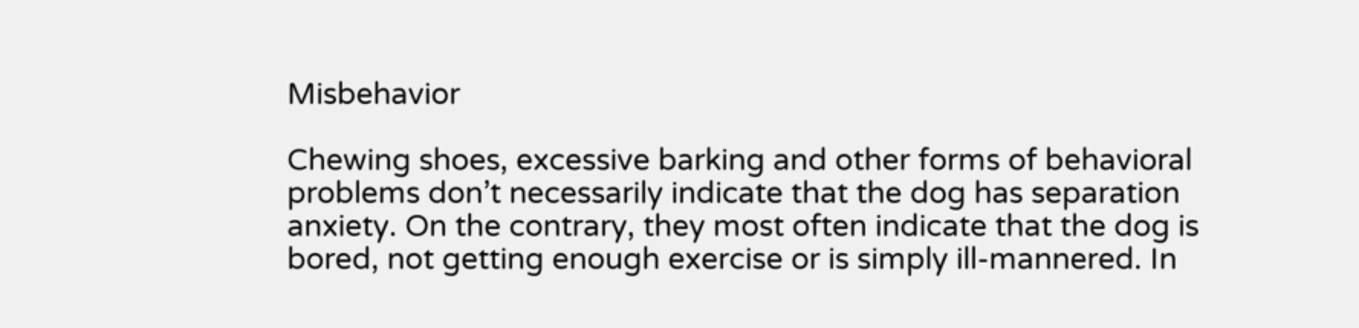Misbehavior

Chewing shoes, excessive barking and other forms of behavioral problems don’t necessarily indicate that the dog has separation anxiety. On the contrary, they most often indicate that the dog is bored, not getting enough exercise or is simply ill-mannered. In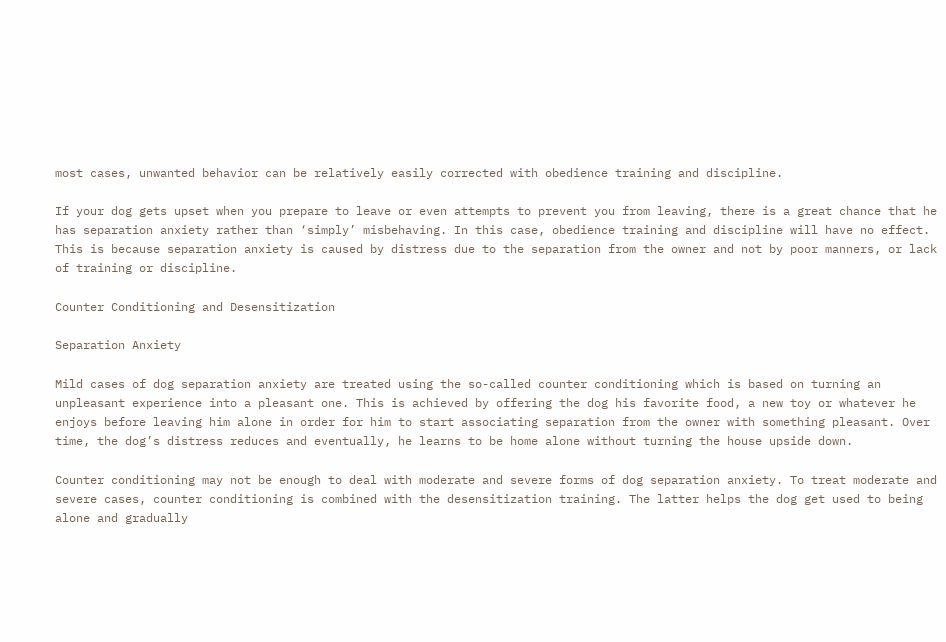most cases, unwanted behavior can be relatively easily corrected with obedience training and discipline.

If your dog gets upset when you prepare to leave or even attempts to prevent you from leaving, there is a great chance that he has separation anxiety rather than ‘simply’ misbehaving. In this case, obedience training and discipline will have no effect. This is because separation anxiety is caused by distress due to the separation from the owner and not by poor manners, or lack of training or discipline.

Counter Conditioning and Desensitization

Separation Anxiety

Mild cases of dog separation anxiety are treated using the so-called counter conditioning which is based on turning an unpleasant experience into a pleasant one. This is achieved by offering the dog his favorite food, a new toy or whatever he enjoys before leaving him alone in order for him to start associating separation from the owner with something pleasant. Over time, the dog’s distress reduces and eventually, he learns to be home alone without turning the house upside down.

Counter conditioning may not be enough to deal with moderate and severe forms of dog separation anxiety. To treat moderate and severe cases, counter conditioning is combined with the desensitization training. The latter helps the dog get used to being alone and gradually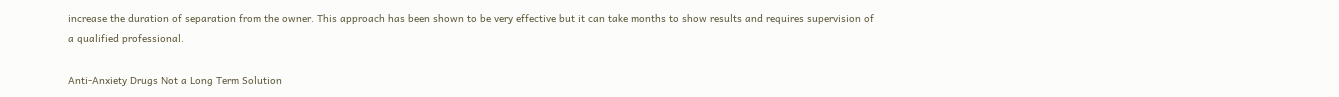increase the duration of separation from the owner. This approach has been shown to be very effective but it can take months to show results and requires supervision of a qualified professional.

Anti-Anxiety Drugs Not a Long Term Solution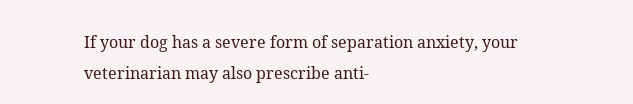If your dog has a severe form of separation anxiety, your veterinarian may also prescribe anti-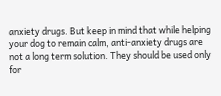anxiety drugs. But keep in mind that while helping your dog to remain calm, anti-anxiety drugs are not a long term solution. They should be used only for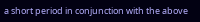a short period in conjunction with the above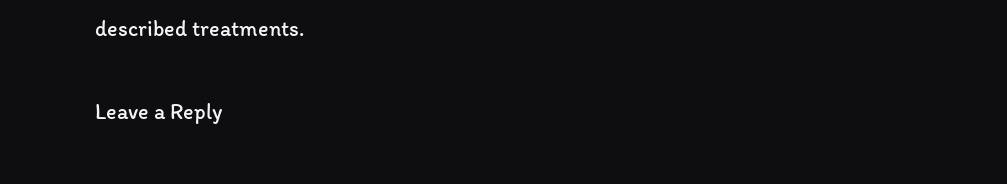described treatments.

Leave a Reply